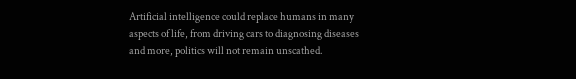Artificial intelligence could replace humans in many aspects of life, from driving cars to diagnosing diseases and more, politics will not remain unscathed.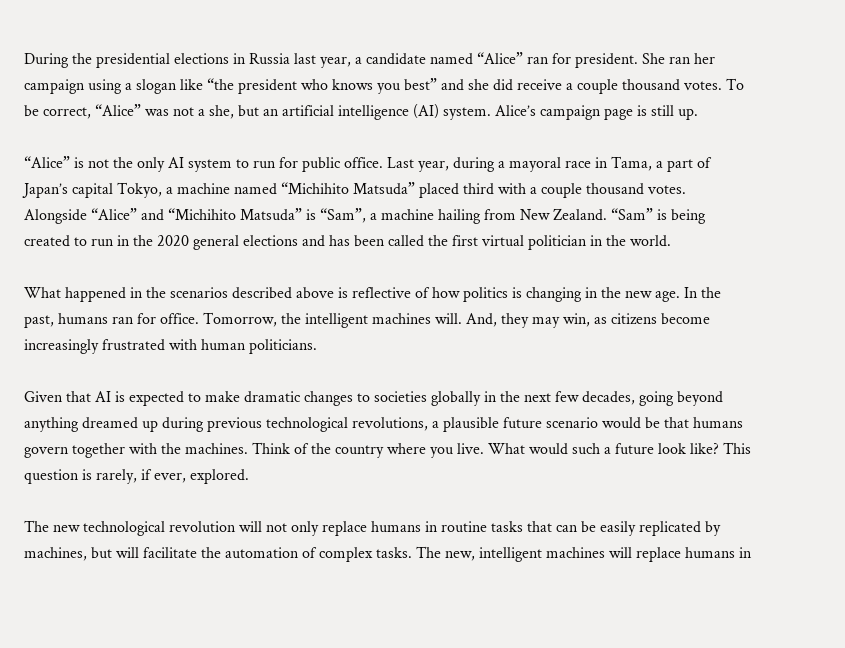During the presidential elections in Russia last year, a candidate named “Alice” ran for president. She ran her campaign using a slogan like “the president who knows you best” and she did receive a couple thousand votes. To be correct, “Alice” was not a she, but an artificial intelligence (AI) system. Alice’s campaign page is still up.

“Alice” is not the only AI system to run for public office. Last year, during a mayoral race in Tama, a part of Japan’s capital Tokyo, a machine named “Michihito Matsuda” placed third with a couple thousand votes. Alongside “Alice” and “Michihito Matsuda” is “Sam”, a machine hailing from New Zealand. “Sam” is being created to run in the 2020 general elections and has been called the first virtual politician in the world.

What happened in the scenarios described above is reflective of how politics is changing in the new age. In the past, humans ran for office. Tomorrow, the intelligent machines will. And, they may win, as citizens become increasingly frustrated with human politicians.

Given that AI is expected to make dramatic changes to societies globally in the next few decades, going beyond anything dreamed up during previous technological revolutions, a plausible future scenario would be that humans govern together with the machines. Think of the country where you live. What would such a future look like? This question is rarely, if ever, explored.

The new technological revolution will not only replace humans in routine tasks that can be easily replicated by machines, but will facilitate the automation of complex tasks. The new, intelligent machines will replace humans in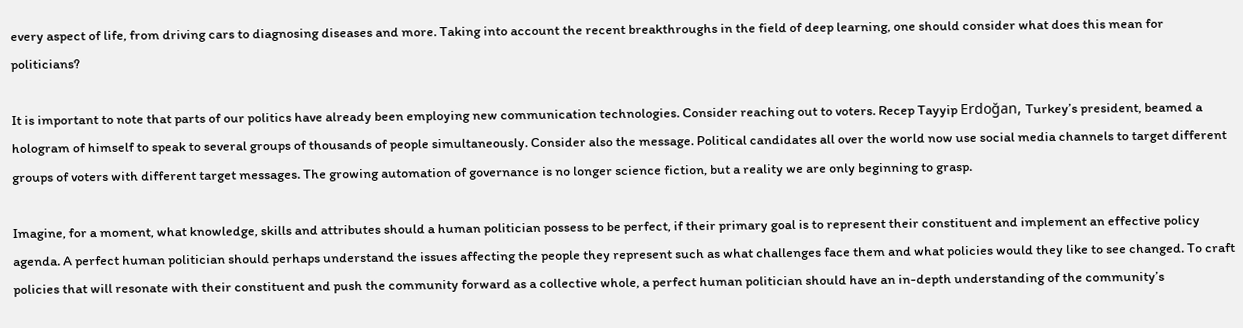every aspect of life, from driving cars to diagnosing diseases and more. Taking into account the recent breakthroughs in the field of deep learning, one should consider what does this mean for politicians?

It is important to note that parts of our politics have already been employing new communication technologies. Consider reaching out to voters. Recep Tayyip Erdoğan, Turkey’s president, beamed a hologram of himself to speak to several groups of thousands of people simultaneously. Consider also the message. Political candidates all over the world now use social media channels to target different groups of voters with different target messages. The growing automation of governance is no longer science fiction, but a reality we are only beginning to grasp.

Imagine, for a moment, what knowledge, skills and attributes should a human politician possess to be perfect, if their primary goal is to represent their constituent and implement an effective policy agenda. A perfect human politician should perhaps understand the issues affecting the people they represent such as what challenges face them and what policies would they like to see changed. To craft policies that will resonate with their constituent and push the community forward as a collective whole, a perfect human politician should have an in-depth understanding of the community’s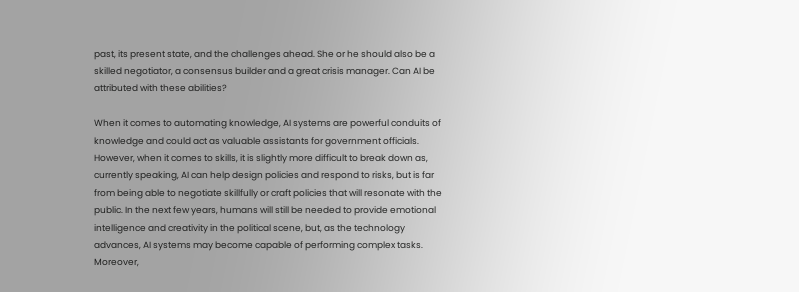past, its present state, and the challenges ahead. She or he should also be a skilled negotiator, a consensus builder and a great crisis manager. Can AI be attributed with these abilities?

When it comes to automating knowledge, AI systems are powerful conduits of knowledge and could act as valuable assistants for government officials. However, when it comes to skills, it is slightly more difficult to break down as, currently speaking, AI can help design policies and respond to risks, but is far from being able to negotiate skillfully or craft policies that will resonate with the public. In the next few years, humans will still be needed to provide emotional intelligence and creativity in the political scene, but, as the technology advances, AI systems may become capable of performing complex tasks. Moreover,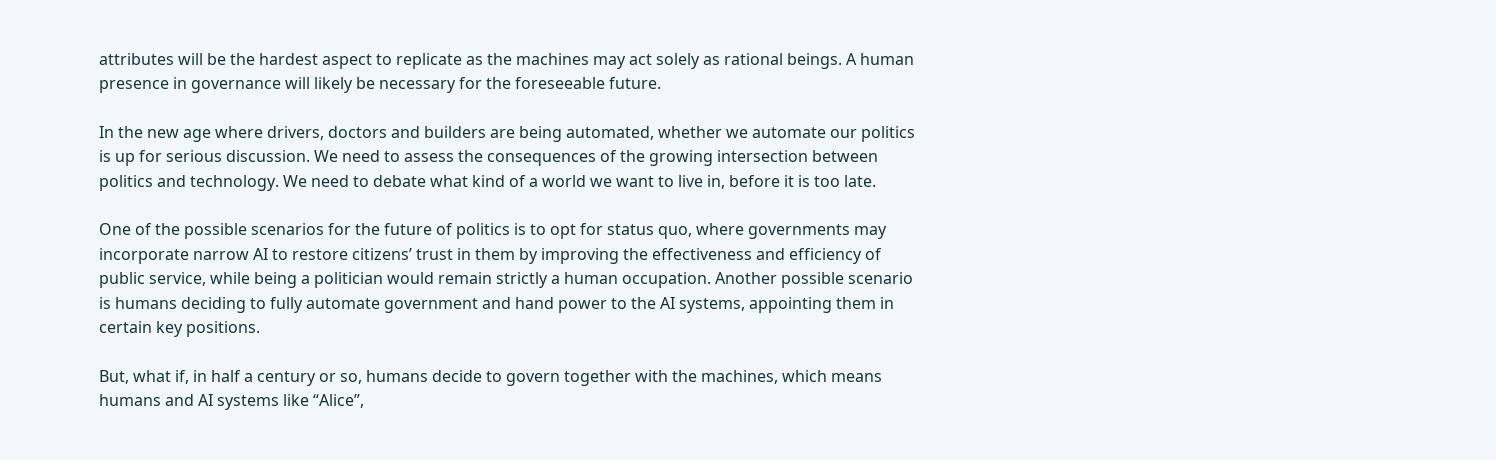attributes will be the hardest aspect to replicate as the machines may act solely as rational beings. A human presence in governance will likely be necessary for the foreseeable future.

In the new age where drivers, doctors and builders are being automated, whether we automate our politics is up for serious discussion. We need to assess the consequences of the growing intersection between politics and technology. We need to debate what kind of a world we want to live in, before it is too late.

One of the possible scenarios for the future of politics is to opt for status quo, where governments may incorporate narrow AI to restore citizens’ trust in them by improving the effectiveness and efficiency of public service, while being a politician would remain strictly a human occupation. Another possible scenario is humans deciding to fully automate government and hand power to the AI systems, appointing them in certain key positions.

But, what if, in half a century or so, humans decide to govern together with the machines, which means humans and AI systems like “Alice”,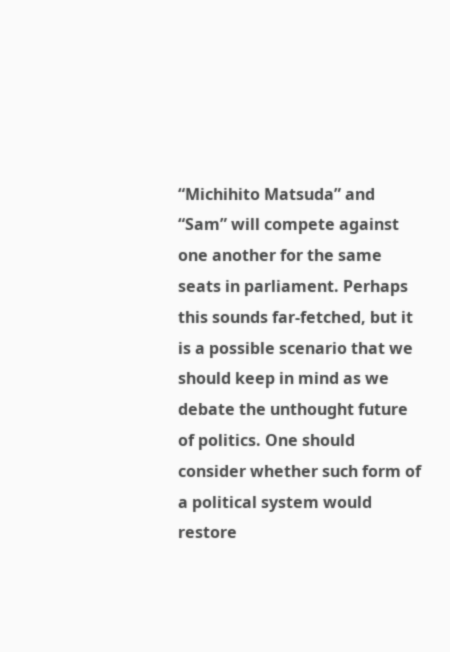“Michihito Matsuda” and “Sam” will compete against one another for the same seats in parliament. Perhaps this sounds far-fetched, but it is a possible scenario that we should keep in mind as we debate the unthought future of politics. One should consider whether such form of a political system would restore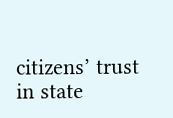citizens’ trust in state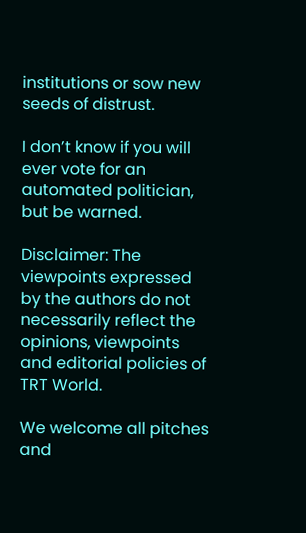institutions or sow new seeds of distrust.

I don’t know if you will ever vote for an automated politician, but be warned.

Disclaimer: The viewpoints expressed by the authors do not necessarily reflect the opinions, viewpoints and editorial policies of TRT World.

We welcome all pitches and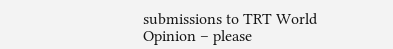submissions to TRT World Opinion – please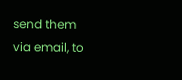send them via email, to